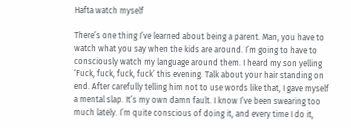Hafta watch myself

There’s one thing I’ve learned about being a parent. Man, you have to watch what you say when the kids are around. I’m going to have to consciously watch my language around them. I heard my son yelling ‘Fuck, fuck, fuck, fuck’ this evening. Talk about your hair standing on end. After carefully telling him not to use words like that, I gave myself a mental slap. It’s my own damn fault. I know I’ve been swearing too much lately. I’m quite conscious of doing it, and every time I do it,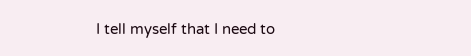I tell myself that I need to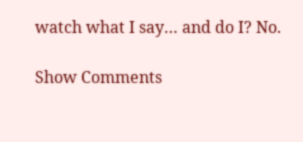watch what I say… and do I? No.

Show Comments